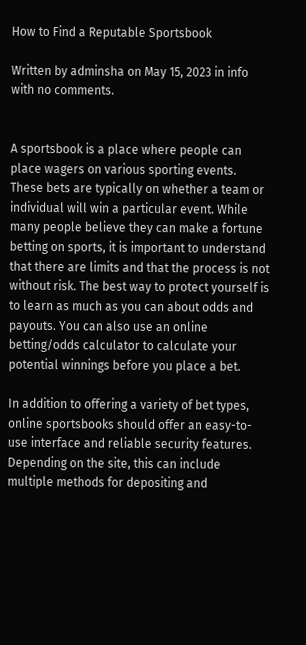How to Find a Reputable Sportsbook

Written by adminsha on May 15, 2023 in info with no comments.


A sportsbook is a place where people can place wagers on various sporting events. These bets are typically on whether a team or individual will win a particular event. While many people believe they can make a fortune betting on sports, it is important to understand that there are limits and that the process is not without risk. The best way to protect yourself is to learn as much as you can about odds and payouts. You can also use an online betting/odds calculator to calculate your potential winnings before you place a bet.

In addition to offering a variety of bet types, online sportsbooks should offer an easy-to-use interface and reliable security features. Depending on the site, this can include multiple methods for depositing and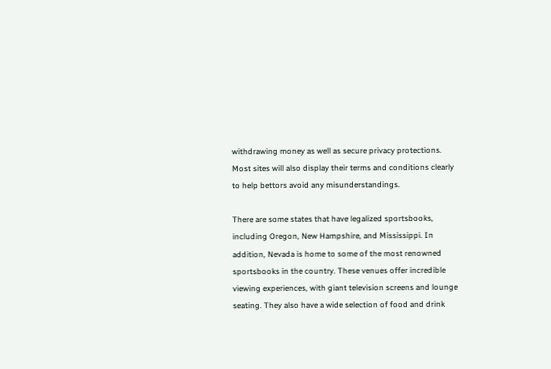withdrawing money as well as secure privacy protections. Most sites will also display their terms and conditions clearly to help bettors avoid any misunderstandings.

There are some states that have legalized sportsbooks, including Oregon, New Hampshire, and Mississippi. In addition, Nevada is home to some of the most renowned sportsbooks in the country. These venues offer incredible viewing experiences, with giant television screens and lounge seating. They also have a wide selection of food and drink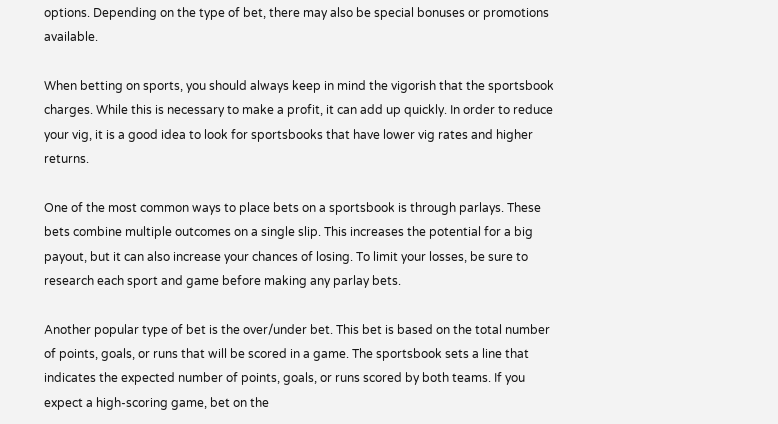options. Depending on the type of bet, there may also be special bonuses or promotions available.

When betting on sports, you should always keep in mind the vigorish that the sportsbook charges. While this is necessary to make a profit, it can add up quickly. In order to reduce your vig, it is a good idea to look for sportsbooks that have lower vig rates and higher returns.

One of the most common ways to place bets on a sportsbook is through parlays. These bets combine multiple outcomes on a single slip. This increases the potential for a big payout, but it can also increase your chances of losing. To limit your losses, be sure to research each sport and game before making any parlay bets.

Another popular type of bet is the over/under bet. This bet is based on the total number of points, goals, or runs that will be scored in a game. The sportsbook sets a line that indicates the expected number of points, goals, or runs scored by both teams. If you expect a high-scoring game, bet on the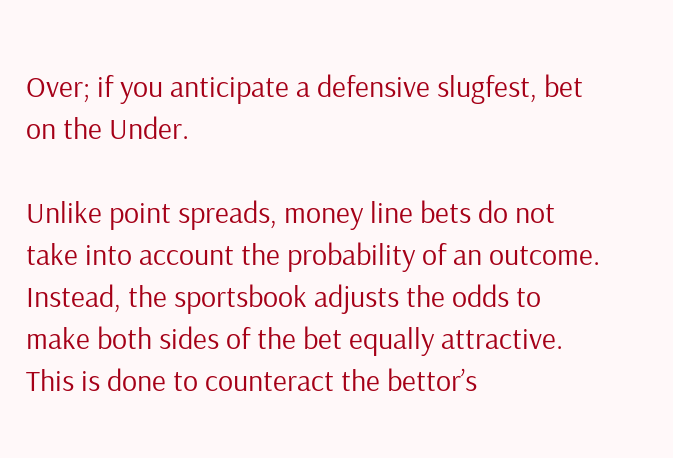Over; if you anticipate a defensive slugfest, bet on the Under.

Unlike point spreads, money line bets do not take into account the probability of an outcome. Instead, the sportsbook adjusts the odds to make both sides of the bet equally attractive. This is done to counteract the bettor’s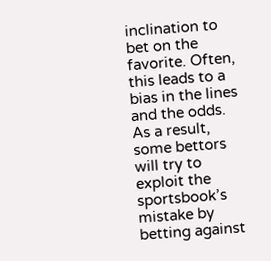inclination to bet on the favorite. Often, this leads to a bias in the lines and the odds. As a result, some bettors will try to exploit the sportsbook’s mistake by betting against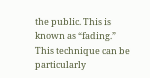the public. This is known as “fading.” This technique can be particularly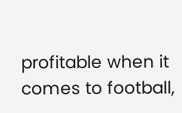profitable when it comes to football,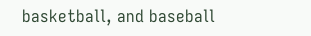basketball, and baseball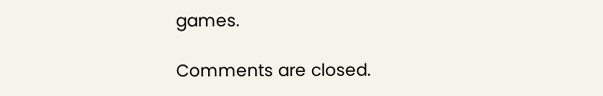games.

Comments are closed.